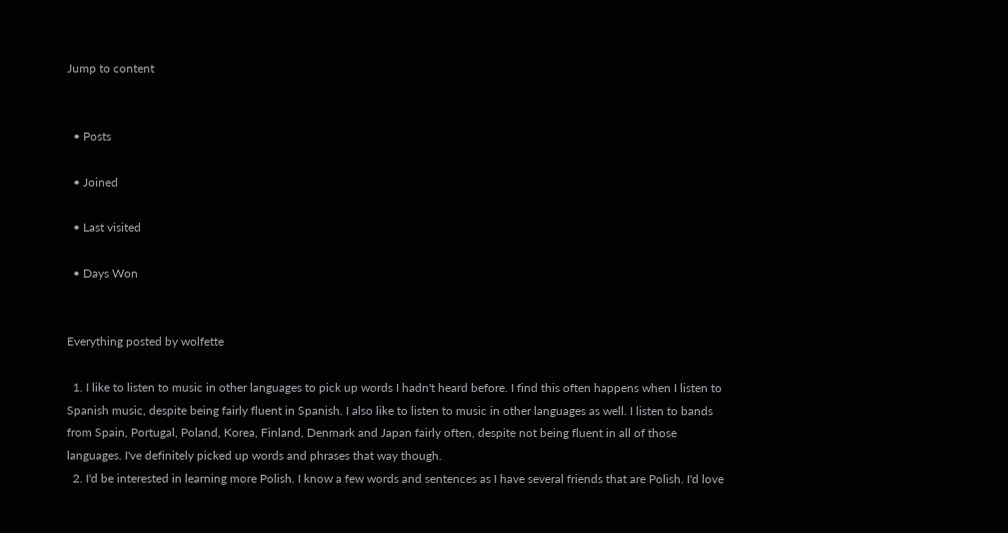Jump to content


  • Posts

  • Joined

  • Last visited

  • Days Won


Everything posted by wolfette

  1. I like to listen to music in other languages to pick up words I hadn't heard before. I find this often happens when I listen to Spanish music, despite being fairly fluent in Spanish. I also like to listen to music in other languages as well. I listen to bands from Spain, Portugal, Poland, Korea, Finland, Denmark and Japan fairly often, despite not being fluent in all of those languages. I've definitely picked up words and phrases that way though.
  2. I'd be interested in learning more Polish. I know a few words and sentences as I have several friends that are Polish. I'd love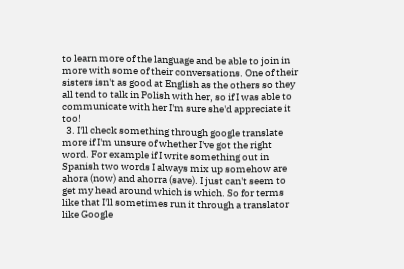to learn more of the language and be able to join in more with some of their conversations. One of their sisters isn't as good at English as the others so they all tend to talk in Polish with her, so if I was able to communicate with her I'm sure she'd appreciate it too!
  3. I'll check something through google translate more if I'm unsure of whether I've got the right word. For example if I write something out in Spanish two words I always mix up somehow are ahora (now) and ahorra (save). I just can't seem to get my head around which is which. So for terms like that I'll sometimes run it through a translator like Google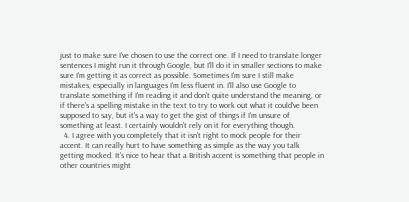just to make sure I've chosen to use the correct one. If I need to translate longer sentences I might run it through Google, but I'll do it in smaller sections to make sure I'm getting it as correct as possible. Sometimes I'm sure I still make mistakes, especially in languages I'm less fluent in. I'll also use Google to translate something if I'm reading it and don't quite understand the meaning, or if there's a spelling mistake in the text to try to work out what it could've been supposed to say, but it's a way to get the gist of things if I'm unsure of something at least. I certainly wouldn't rely on it for everything though.
  4. I agree with you completely that it isn't right to mock people for their accent. It can really hurt to have something as simple as the way you talk getting mocked. It's nice to hear that a British accent is something that people in other countries might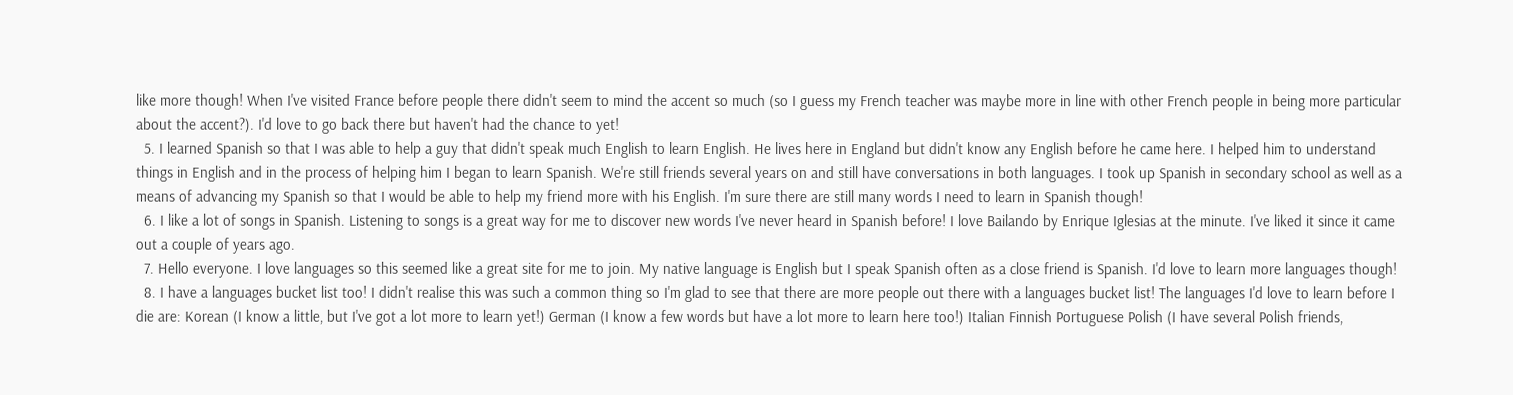like more though! When I've visited France before people there didn't seem to mind the accent so much (so I guess my French teacher was maybe more in line with other French people in being more particular about the accent?). I'd love to go back there but haven't had the chance to yet!
  5. I learned Spanish so that I was able to help a guy that didn't speak much English to learn English. He lives here in England but didn't know any English before he came here. I helped him to understand things in English and in the process of helping him I began to learn Spanish. We're still friends several years on and still have conversations in both languages. I took up Spanish in secondary school as well as a means of advancing my Spanish so that I would be able to help my friend more with his English. I'm sure there are still many words I need to learn in Spanish though!
  6. I like a lot of songs in Spanish. Listening to songs is a great way for me to discover new words I've never heard in Spanish before! I love Bailando by Enrique Iglesias at the minute. I've liked it since it came out a couple of years ago.
  7. Hello everyone. I love languages so this seemed like a great site for me to join. My native language is English but I speak Spanish often as a close friend is Spanish. I'd love to learn more languages though!
  8. I have a languages bucket list too! I didn't realise this was such a common thing so I'm glad to see that there are more people out there with a languages bucket list! The languages I'd love to learn before I die are: Korean (I know a little, but I've got a lot more to learn yet!) German (I know a few words but have a lot more to learn here too!) Italian Finnish Portuguese Polish (I have several Polish friends,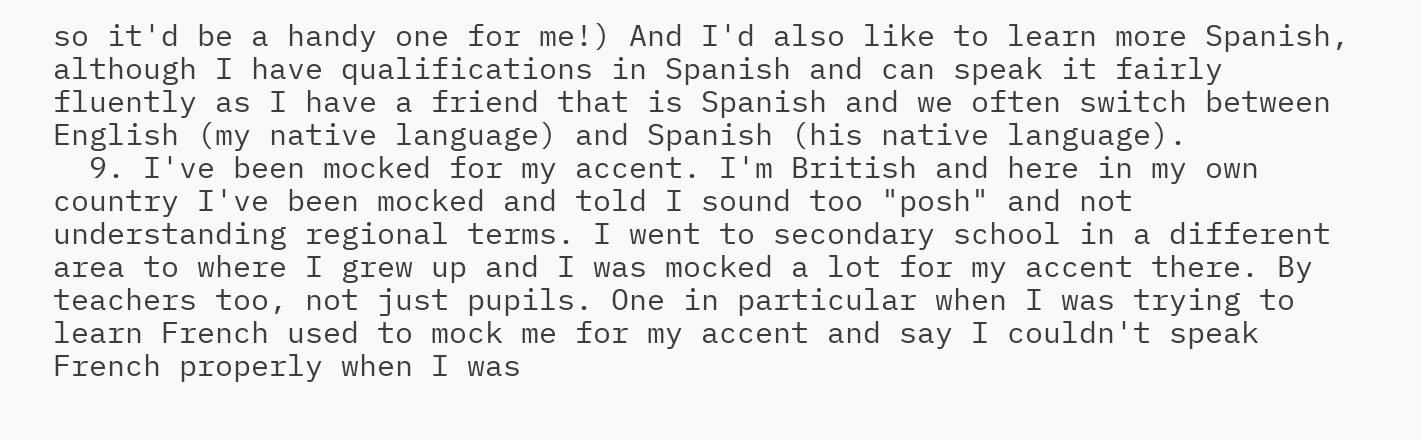so it'd be a handy one for me!) And I'd also like to learn more Spanish, although I have qualifications in Spanish and can speak it fairly fluently as I have a friend that is Spanish and we often switch between English (my native language) and Spanish (his native language).
  9. I've been mocked for my accent. I'm British and here in my own country I've been mocked and told I sound too "posh" and not understanding regional terms. I went to secondary school in a different area to where I grew up and I was mocked a lot for my accent there. By teachers too, not just pupils. One in particular when I was trying to learn French used to mock me for my accent and say I couldn't speak French properly when I was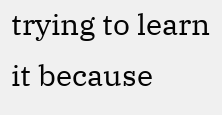trying to learn it because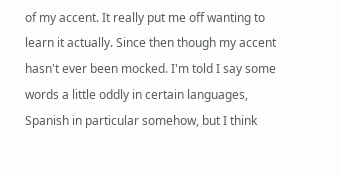of my accent. It really put me off wanting to learn it actually. Since then though my accent hasn't ever been mocked. I'm told I say some words a little oddly in certain languages, Spanish in particular somehow, but I think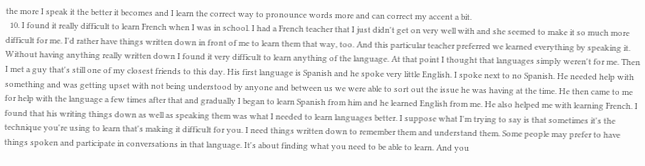the more I speak it the better it becomes and I learn the correct way to pronounce words more and can correct my accent a bit.
  10. I found it really difficult to learn French when I was in school. I had a French teacher that I just didn't get on very well with and she seemed to make it so much more difficult for me. I'd rather have things written down in front of me to learn them that way, too. And this particular teacher preferred we learned everything by speaking it. Without having anything really written down I found it very difficult to learn anything of the language. At that point I thought that languages simply weren't for me. Then I met a guy that's still one of my closest friends to this day. His first language is Spanish and he spoke very little English. I spoke next to no Spanish. He needed help with something and was getting upset with not being understood by anyone and between us we were able to sort out the issue he was having at the time. He then came to me for help with the language a few times after that and gradually I began to learn Spanish from him and he learned English from me. He also helped me with learning French. I found that his writing things down as well as speaking them was what I needed to learn languages better. I suppose what I'm trying to say is that sometimes it's the technique you're using to learn that's making it difficult for you. I need things written down to remember them and understand them. Some people may prefer to have things spoken and participate in conversations in that language. It's about finding what you need to be able to learn. And you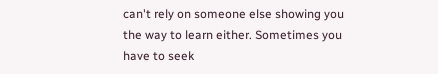can't rely on someone else showing you the way to learn either. Sometimes you have to seek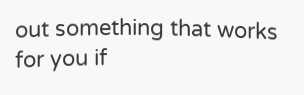out something that works for you if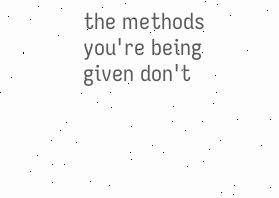the methods you're being given don't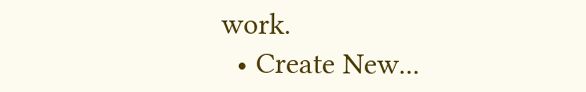work.
  • Create New...